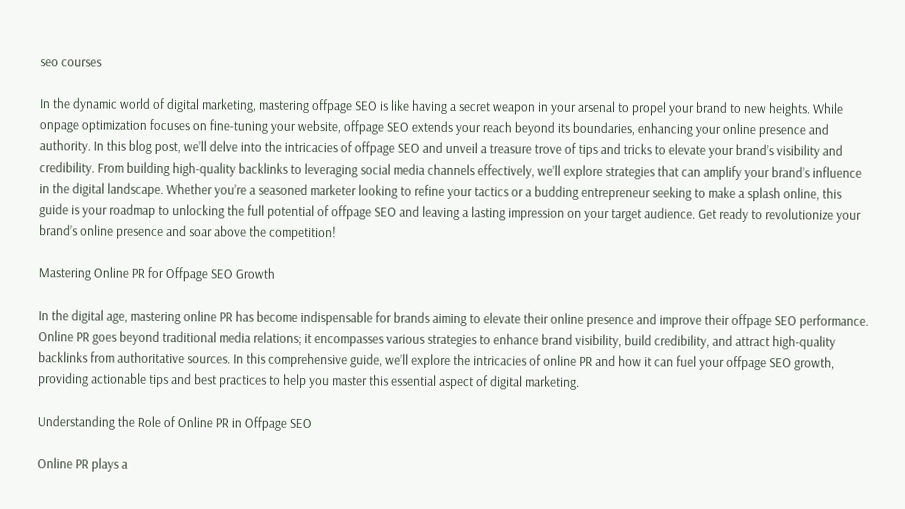seo courses

In the dynamic world of digital marketing, mastering offpage SEO is like having a secret weapon in your arsenal to propel your brand to new heights. While onpage optimization focuses on fine-tuning your website, offpage SEO extends your reach beyond its boundaries, enhancing your online presence and authority. In this blog post, we’ll delve into the intricacies of offpage SEO and unveil a treasure trove of tips and tricks to elevate your brand’s visibility and credibility. From building high-quality backlinks to leveraging social media channels effectively, we’ll explore strategies that can amplify your brand’s influence in the digital landscape. Whether you’re a seasoned marketer looking to refine your tactics or a budding entrepreneur seeking to make a splash online, this guide is your roadmap to unlocking the full potential of offpage SEO and leaving a lasting impression on your target audience. Get ready to revolutionize your brand’s online presence and soar above the competition!

Mastering Online PR for Offpage SEO Growth

In the digital age, mastering online PR has become indispensable for brands aiming to elevate their online presence and improve their offpage SEO performance. Online PR goes beyond traditional media relations; it encompasses various strategies to enhance brand visibility, build credibility, and attract high-quality backlinks from authoritative sources. In this comprehensive guide, we’ll explore the intricacies of online PR and how it can fuel your offpage SEO growth, providing actionable tips and best practices to help you master this essential aspect of digital marketing.

Understanding the Role of Online PR in Offpage SEO

Online PR plays a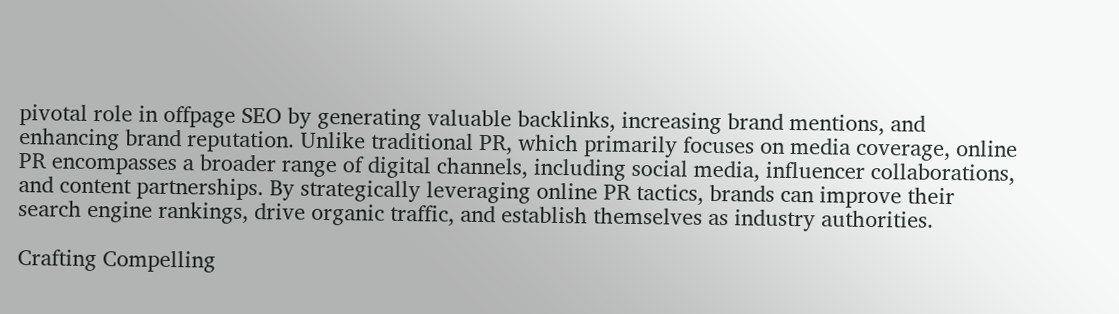pivotal role in offpage SEO by generating valuable backlinks, increasing brand mentions, and enhancing brand reputation. Unlike traditional PR, which primarily focuses on media coverage, online PR encompasses a broader range of digital channels, including social media, influencer collaborations, and content partnerships. By strategically leveraging online PR tactics, brands can improve their search engine rankings, drive organic traffic, and establish themselves as industry authorities.

Crafting Compelling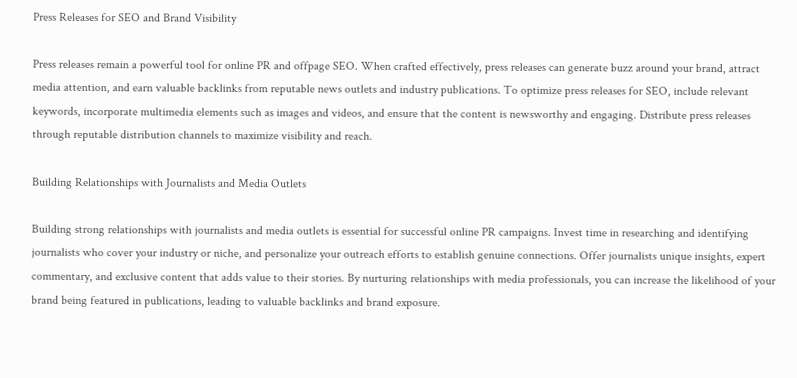Press Releases for SEO and Brand Visibility

Press releases remain a powerful tool for online PR and offpage SEO. When crafted effectively, press releases can generate buzz around your brand, attract media attention, and earn valuable backlinks from reputable news outlets and industry publications. To optimize press releases for SEO, include relevant keywords, incorporate multimedia elements such as images and videos, and ensure that the content is newsworthy and engaging. Distribute press releases through reputable distribution channels to maximize visibility and reach.

Building Relationships with Journalists and Media Outlets

Building strong relationships with journalists and media outlets is essential for successful online PR campaigns. Invest time in researching and identifying journalists who cover your industry or niche, and personalize your outreach efforts to establish genuine connections. Offer journalists unique insights, expert commentary, and exclusive content that adds value to their stories. By nurturing relationships with media professionals, you can increase the likelihood of your brand being featured in publications, leading to valuable backlinks and brand exposure.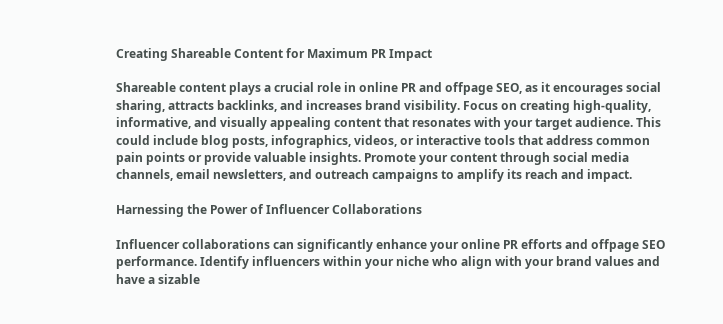Creating Shareable Content for Maximum PR Impact

Shareable content plays a crucial role in online PR and offpage SEO, as it encourages social sharing, attracts backlinks, and increases brand visibility. Focus on creating high-quality, informative, and visually appealing content that resonates with your target audience. This could include blog posts, infographics, videos, or interactive tools that address common pain points or provide valuable insights. Promote your content through social media channels, email newsletters, and outreach campaigns to amplify its reach and impact.

Harnessing the Power of Influencer Collaborations

Influencer collaborations can significantly enhance your online PR efforts and offpage SEO performance. Identify influencers within your niche who align with your brand values and have a sizable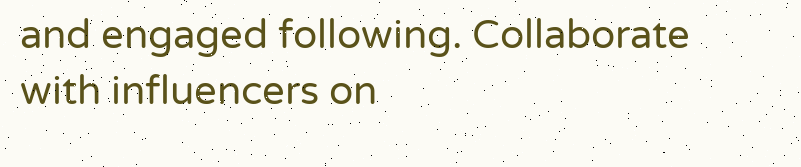and engaged following. Collaborate with influencers on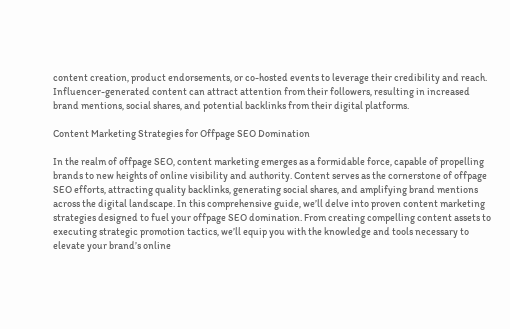content creation, product endorsements, or co-hosted events to leverage their credibility and reach. Influencer-generated content can attract attention from their followers, resulting in increased brand mentions, social shares, and potential backlinks from their digital platforms.

Content Marketing Strategies for Offpage SEO Domination

In the realm of offpage SEO, content marketing emerges as a formidable force, capable of propelling brands to new heights of online visibility and authority. Content serves as the cornerstone of offpage SEO efforts, attracting quality backlinks, generating social shares, and amplifying brand mentions across the digital landscape. In this comprehensive guide, we’ll delve into proven content marketing strategies designed to fuel your offpage SEO domination. From creating compelling content assets to executing strategic promotion tactics, we’ll equip you with the knowledge and tools necessary to elevate your brand’s online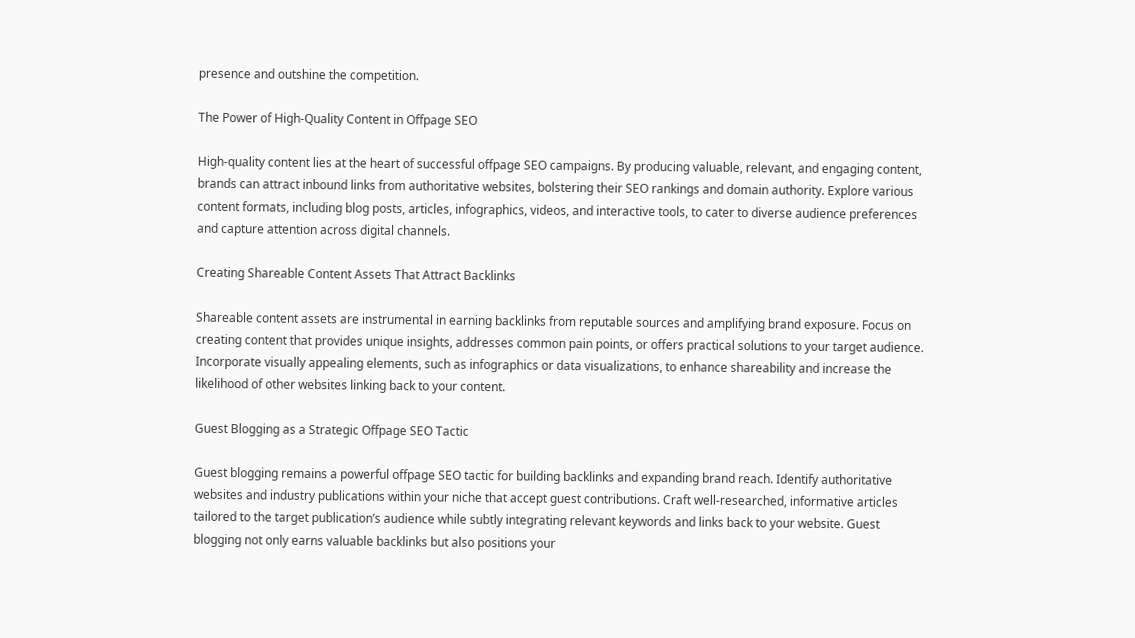presence and outshine the competition.

The Power of High-Quality Content in Offpage SEO

High-quality content lies at the heart of successful offpage SEO campaigns. By producing valuable, relevant, and engaging content, brands can attract inbound links from authoritative websites, bolstering their SEO rankings and domain authority. Explore various content formats, including blog posts, articles, infographics, videos, and interactive tools, to cater to diverse audience preferences and capture attention across digital channels.

Creating Shareable Content Assets That Attract Backlinks

Shareable content assets are instrumental in earning backlinks from reputable sources and amplifying brand exposure. Focus on creating content that provides unique insights, addresses common pain points, or offers practical solutions to your target audience. Incorporate visually appealing elements, such as infographics or data visualizations, to enhance shareability and increase the likelihood of other websites linking back to your content.

Guest Blogging as a Strategic Offpage SEO Tactic

Guest blogging remains a powerful offpage SEO tactic for building backlinks and expanding brand reach. Identify authoritative websites and industry publications within your niche that accept guest contributions. Craft well-researched, informative articles tailored to the target publication’s audience while subtly integrating relevant keywords and links back to your website. Guest blogging not only earns valuable backlinks but also positions your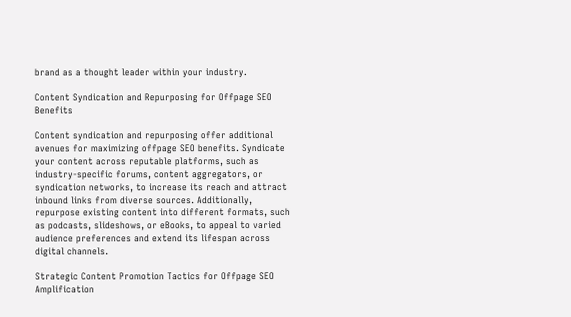brand as a thought leader within your industry.

Content Syndication and Repurposing for Offpage SEO Benefits

Content syndication and repurposing offer additional avenues for maximizing offpage SEO benefits. Syndicate your content across reputable platforms, such as industry-specific forums, content aggregators, or syndication networks, to increase its reach and attract inbound links from diverse sources. Additionally, repurpose existing content into different formats, such as podcasts, slideshows, or eBooks, to appeal to varied audience preferences and extend its lifespan across digital channels.

Strategic Content Promotion Tactics for Offpage SEO Amplification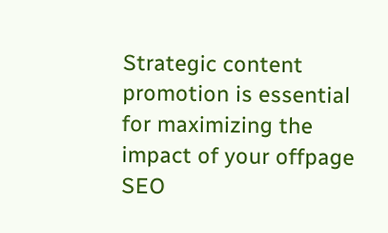Strategic content promotion is essential for maximizing the impact of your offpage SEO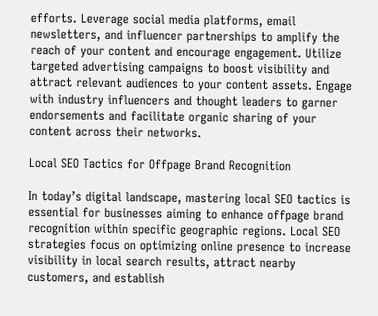efforts. Leverage social media platforms, email newsletters, and influencer partnerships to amplify the reach of your content and encourage engagement. Utilize targeted advertising campaigns to boost visibility and attract relevant audiences to your content assets. Engage with industry influencers and thought leaders to garner endorsements and facilitate organic sharing of your content across their networks.

Local SEO Tactics for Offpage Brand Recognition

In today’s digital landscape, mastering local SEO tactics is essential for businesses aiming to enhance offpage brand recognition within specific geographic regions. Local SEO strategies focus on optimizing online presence to increase visibility in local search results, attract nearby customers, and establish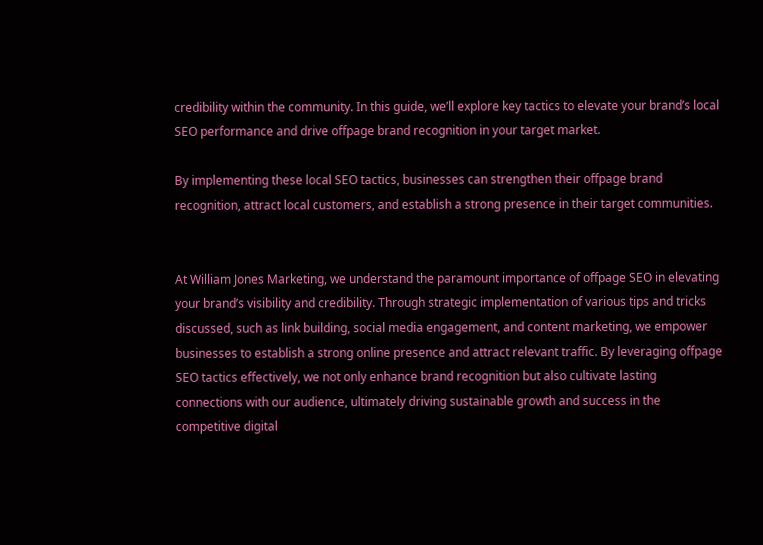credibility within the community. In this guide, we’ll explore key tactics to elevate your brand’s local SEO performance and drive offpage brand recognition in your target market.

By implementing these local SEO tactics, businesses can strengthen their offpage brand recognition, attract local customers, and establish a strong presence in their target communities.


At William Jones Marketing, we understand the paramount importance of offpage SEO in elevating your brand’s visibility and credibility. Through strategic implementation of various tips and tricks discussed, such as link building, social media engagement, and content marketing, we empower businesses to establish a strong online presence and attract relevant traffic. By leveraging offpage SEO tactics effectively, we not only enhance brand recognition but also cultivate lasting connections with our audience, ultimately driving sustainable growth and success in the competitive digital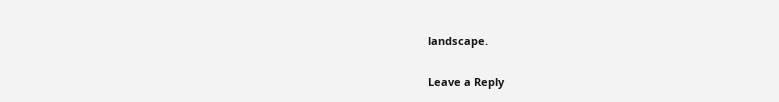landscape.

Leave a Reply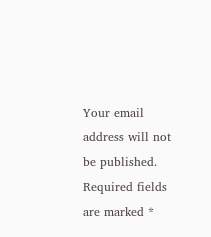Your email address will not be published. Required fields are marked *